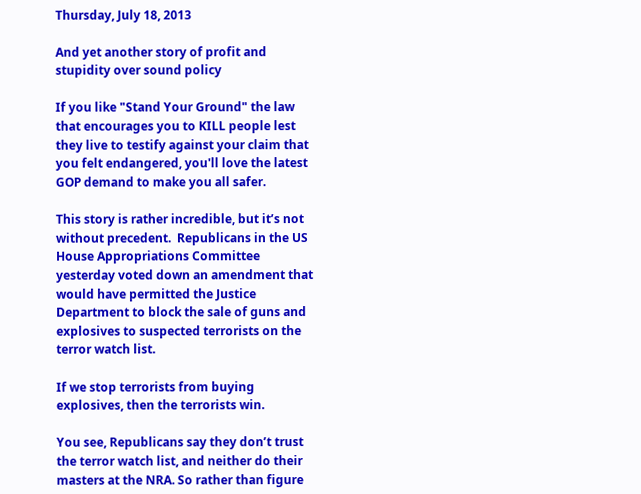Thursday, July 18, 2013

And yet another story of profit and stupidity over sound policy

If you like "Stand Your Ground" the law that encourages you to KILL people lest they live to testify against your claim that you felt endangered, you'll love the latest GOP demand to make you all safer.

This story is rather incredible, but it’s not without precedent.  Republicans in the US House Appropriations Committee yesterday voted down an amendment that would have permitted the Justice Department to block the sale of guns and explosives to suspected terrorists on the terror watch list.

If we stop terrorists from buying explosives, then the terrorists win.

You see, Republicans say they don’t trust the terror watch list, and neither do their masters at the NRA. So rather than figure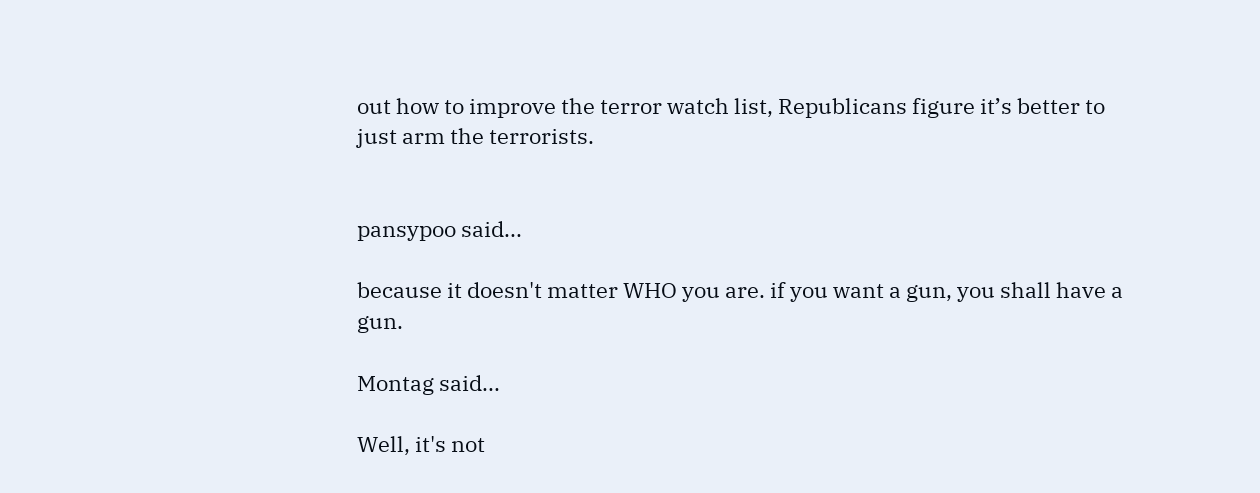out how to improve the terror watch list, Republicans figure it’s better to just arm the terrorists.


pansypoo said...

because it doesn't matter WHO you are. if you want a gun, you shall have a gun.

Montag said...

Well, it's not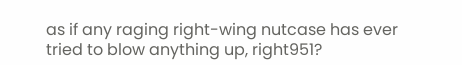as if any raging right-wing nutcase has ever tried to blow anything up, right951?